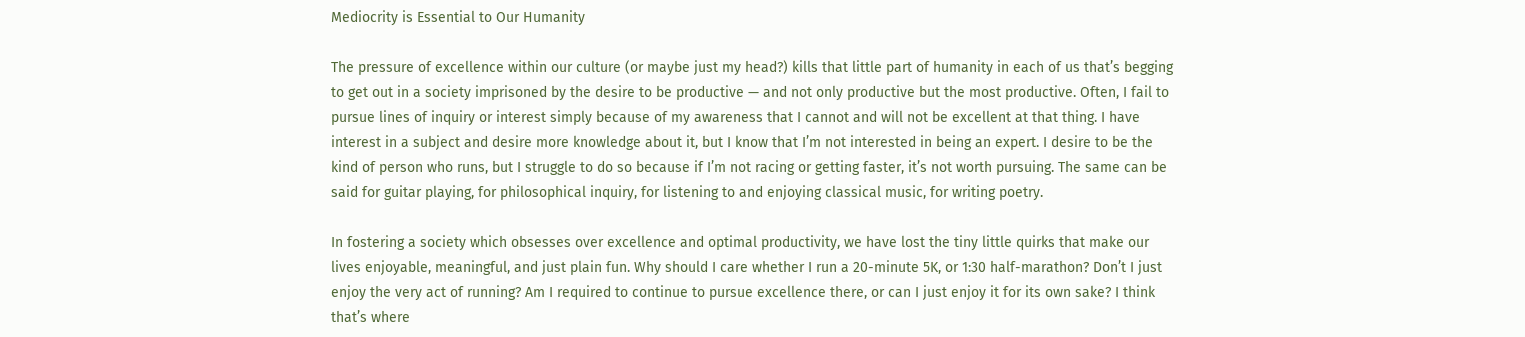Mediocrity is Essential to Our Humanity

The pressure of excellence within our culture (or maybe just my head?) kills that little part of humanity in each of us that’s begging to get out in a society imprisoned by the desire to be productive — and not only productive but the most productive. Often, I fail to pursue lines of inquiry or interest simply because of my awareness that I cannot and will not be excellent at that thing. I have interest in a subject and desire more knowledge about it, but I know that I’m not interested in being an expert. I desire to be the kind of person who runs, but I struggle to do so because if I’m not racing or getting faster, it’s not worth pursuing. The same can be said for guitar playing, for philosophical inquiry, for listening to and enjoying classical music, for writing poetry.

In fostering a society which obsesses over excellence and optimal productivity, we have lost the tiny little quirks that make our lives enjoyable, meaningful, and just plain fun. Why should I care whether I run a 20-minute 5K, or 1:30 half-marathon? Don’t I just enjoy the very act of running? Am I required to continue to pursue excellence there, or can I just enjoy it for its own sake? I think that’s where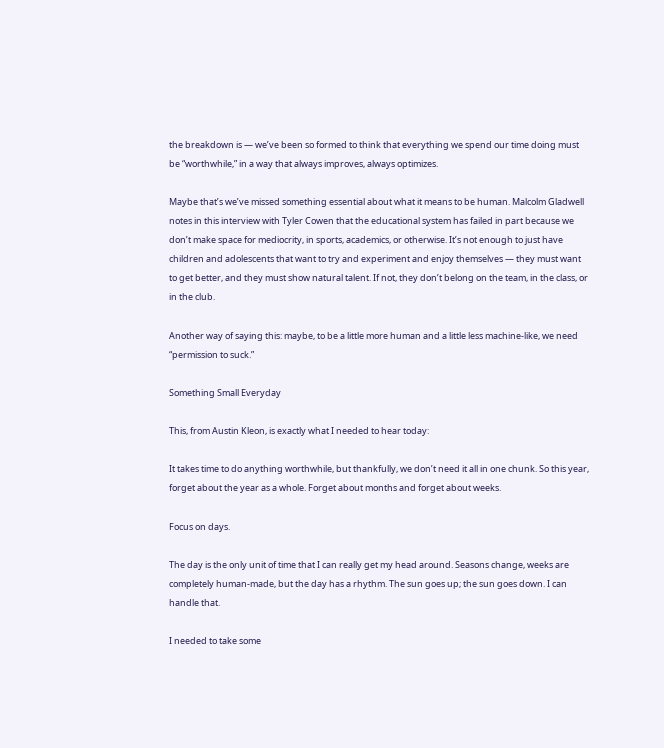the breakdown is — we’ve been so formed to think that everything we spend our time doing must be “worthwhile,” in a way that always improves, always optimizes.

Maybe that’s we’ve missed something essential about what it means to be human. Malcolm Gladwell notes in this interview with Tyler Cowen that the educational system has failed in part because we don’t make space for mediocrity, in sports, academics, or otherwise. It’s not enough to just have children and adolescents that want to try and experiment and enjoy themselves — they must want to get better, and they must show natural talent. If not, they don’t belong on the team, in the class, or in the club.

Another way of saying this: maybe, to be a little more human and a little less machine-like, we need “permission to suck.”

Something Small Everyday

This, from Austin Kleon, is exactly what I needed to hear today:

It takes time to do anything worthwhile, but thankfully, we don’t need it all in one chunk. So this year, forget about the year as a whole. Forget about months and forget about weeks.

Focus on days.

The day is the only unit of time that I can really get my head around. Seasons change, weeks are completely human-made, but the day has a rhythm. The sun goes up; the sun goes down. I can handle that.

I needed to take some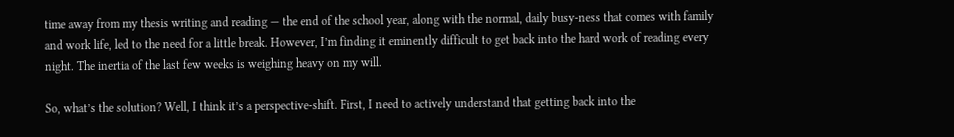time away from my thesis writing and reading — the end of the school year, along with the normal, daily busy-ness that comes with family and work life, led to the need for a little break. However, I’m finding it eminently difficult to get back into the hard work of reading every night. The inertia of the last few weeks is weighing heavy on my will.

So, what’s the solution? Well, I think it’s a perspective-shift. First, I need to actively understand that getting back into the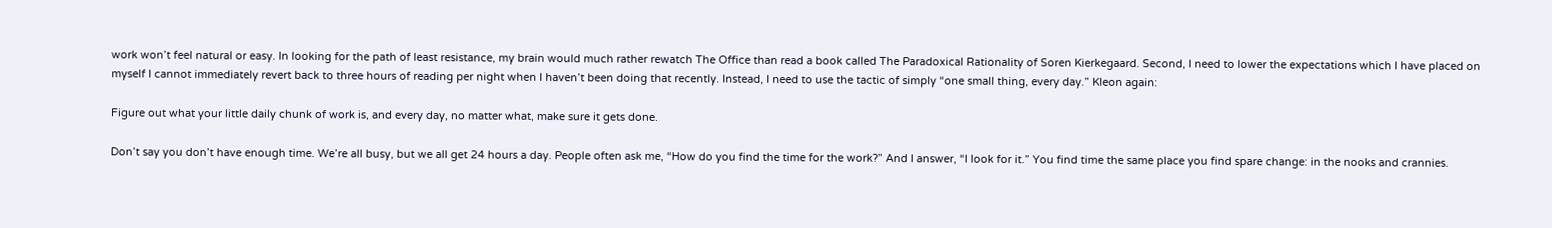work won’t feel natural or easy. In looking for the path of least resistance, my brain would much rather rewatch The Office than read a book called The Paradoxical Rationality of Soren Kierkegaard. Second, I need to lower the expectations which I have placed on myself I cannot immediately revert back to three hours of reading per night when I haven’t been doing that recently. Instead, I need to use the tactic of simply “one small thing, every day.” Kleon again:

Figure out what your little daily chunk of work is, and every day, no matter what, make sure it gets done.

Don’t say you don’t have enough time. We’re all busy, but we all get 24 hours a day. People often ask me, “How do you find the time for the work?” And I answer, “I look for it.” You find time the same place you find spare change: in the nooks and crannies.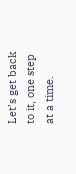Let’s get back to it, one step at a time.